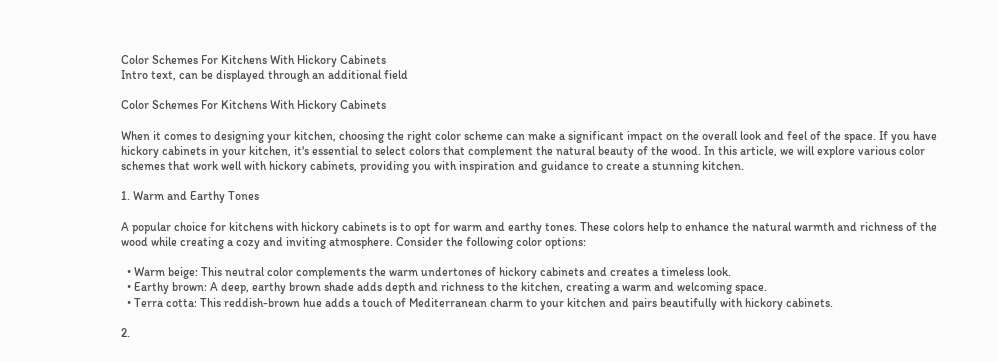Color Schemes For Kitchens With Hickory Cabinets
Intro text, can be displayed through an additional field

Color Schemes For Kitchens With Hickory Cabinets

When it comes to designing your kitchen, choosing the right color scheme can make a significant impact on the overall look and feel of the space. If you have hickory cabinets in your kitchen, it's essential to select colors that complement the natural beauty of the wood. In this article, we will explore various color schemes that work well with hickory cabinets, providing you with inspiration and guidance to create a stunning kitchen.

1. Warm and Earthy Tones

A popular choice for kitchens with hickory cabinets is to opt for warm and earthy tones. These colors help to enhance the natural warmth and richness of the wood while creating a cozy and inviting atmosphere. Consider the following color options:

  • Warm beige: This neutral color complements the warm undertones of hickory cabinets and creates a timeless look.
  • Earthy brown: A deep, earthy brown shade adds depth and richness to the kitchen, creating a warm and welcoming space.
  • Terra cotta: This reddish-brown hue adds a touch of Mediterranean charm to your kitchen and pairs beautifully with hickory cabinets.

2.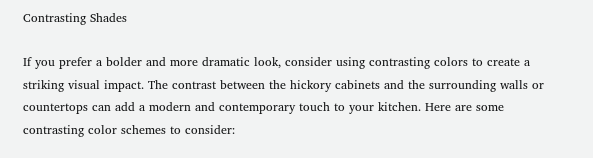Contrasting Shades

If you prefer a bolder and more dramatic look, consider using contrasting colors to create a striking visual impact. The contrast between the hickory cabinets and the surrounding walls or countertops can add a modern and contemporary touch to your kitchen. Here are some contrasting color schemes to consider: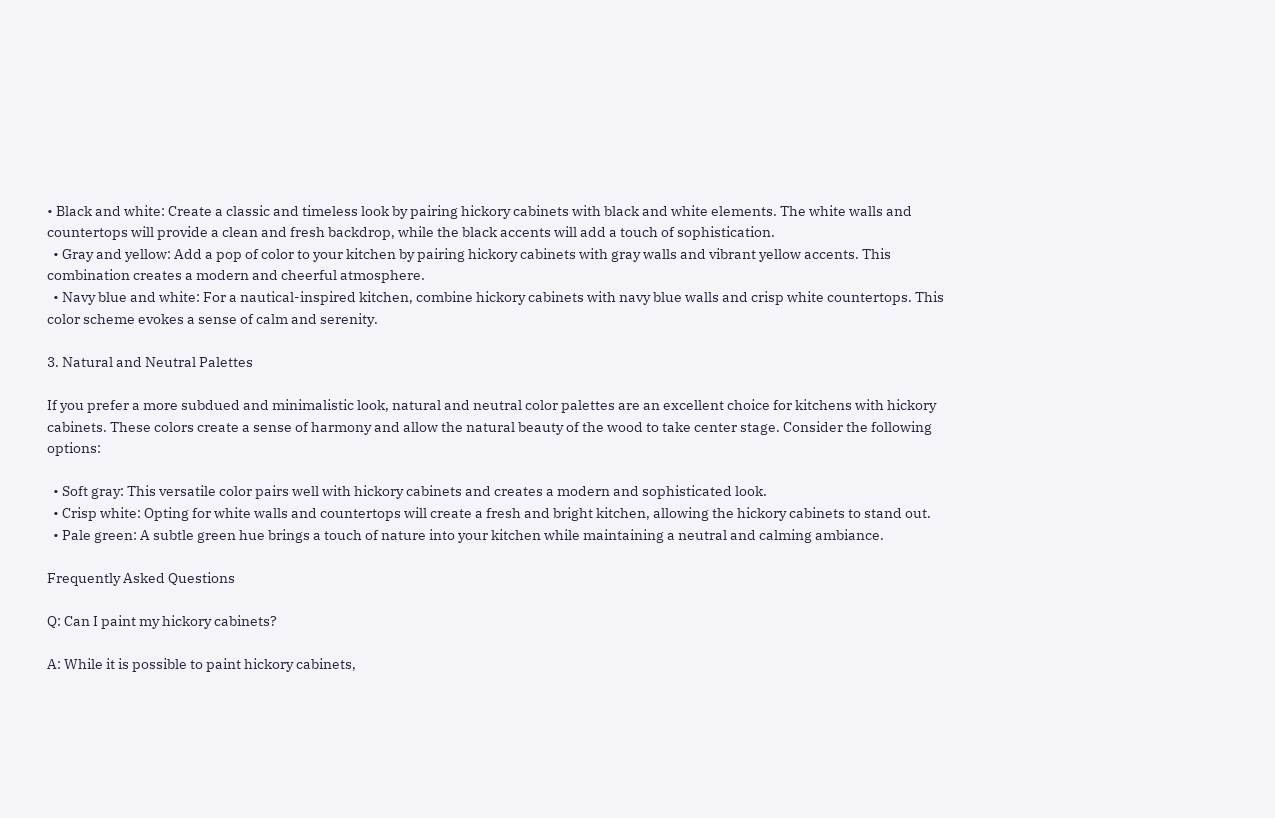• Black and white: Create a classic and timeless look by pairing hickory cabinets with black and white elements. The white walls and countertops will provide a clean and fresh backdrop, while the black accents will add a touch of sophistication.
  • Gray and yellow: Add a pop of color to your kitchen by pairing hickory cabinets with gray walls and vibrant yellow accents. This combination creates a modern and cheerful atmosphere.
  • Navy blue and white: For a nautical-inspired kitchen, combine hickory cabinets with navy blue walls and crisp white countertops. This color scheme evokes a sense of calm and serenity.

3. Natural and Neutral Palettes

If you prefer a more subdued and minimalistic look, natural and neutral color palettes are an excellent choice for kitchens with hickory cabinets. These colors create a sense of harmony and allow the natural beauty of the wood to take center stage. Consider the following options:

  • Soft gray: This versatile color pairs well with hickory cabinets and creates a modern and sophisticated look.
  • Crisp white: Opting for white walls and countertops will create a fresh and bright kitchen, allowing the hickory cabinets to stand out.
  • Pale green: A subtle green hue brings a touch of nature into your kitchen while maintaining a neutral and calming ambiance.

Frequently Asked Questions

Q: Can I paint my hickory cabinets?

A: While it is possible to paint hickory cabinets,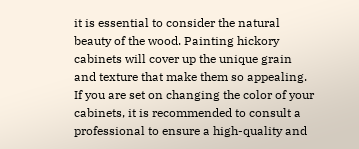it is essential to consider the natural beauty of the wood. Painting hickory cabinets will cover up the unique grain and texture that make them so appealing. If you are set on changing the color of your cabinets, it is recommended to consult a professional to ensure a high-quality and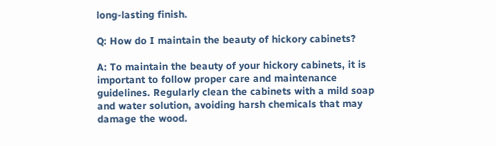long-lasting finish.

Q: How do I maintain the beauty of hickory cabinets?

A: To maintain the beauty of your hickory cabinets, it is important to follow proper care and maintenance guidelines. Regularly clean the cabinets with a mild soap and water solution, avoiding harsh chemicals that may damage the wood.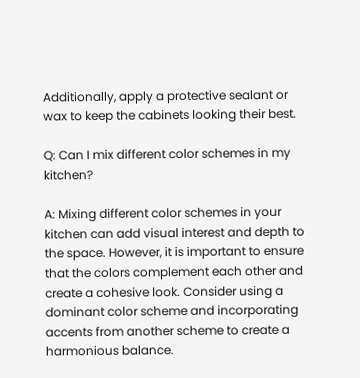Additionally, apply a protective sealant or wax to keep the cabinets looking their best.

Q: Can I mix different color schemes in my kitchen?

A: Mixing different color schemes in your kitchen can add visual interest and depth to the space. However, it is important to ensure that the colors complement each other and create a cohesive look. Consider using a dominant color scheme and incorporating accents from another scheme to create a harmonious balance.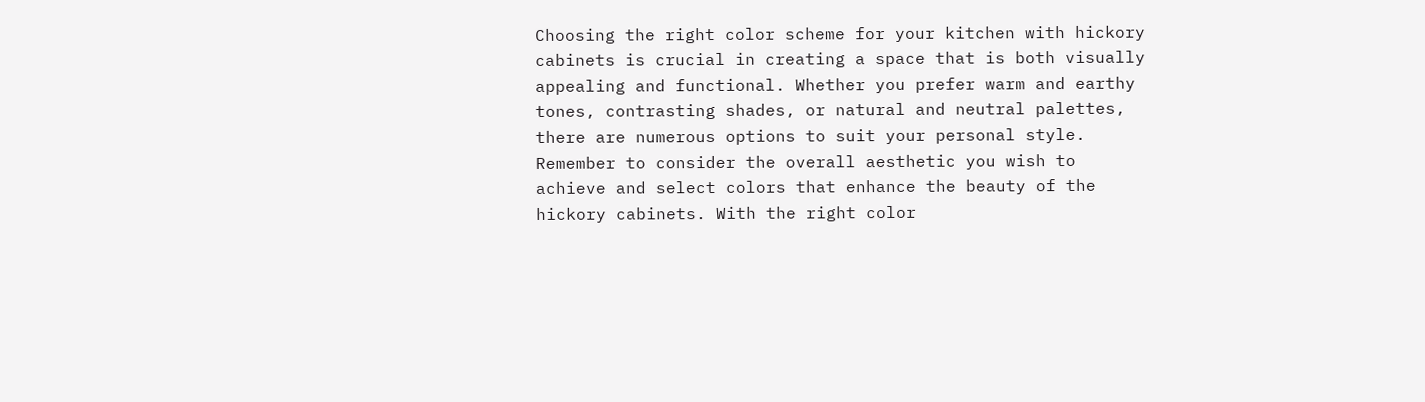Choosing the right color scheme for your kitchen with hickory cabinets is crucial in creating a space that is both visually appealing and functional. Whether you prefer warm and earthy tones, contrasting shades, or natural and neutral palettes, there are numerous options to suit your personal style. Remember to consider the overall aesthetic you wish to achieve and select colors that enhance the beauty of the hickory cabinets. With the right color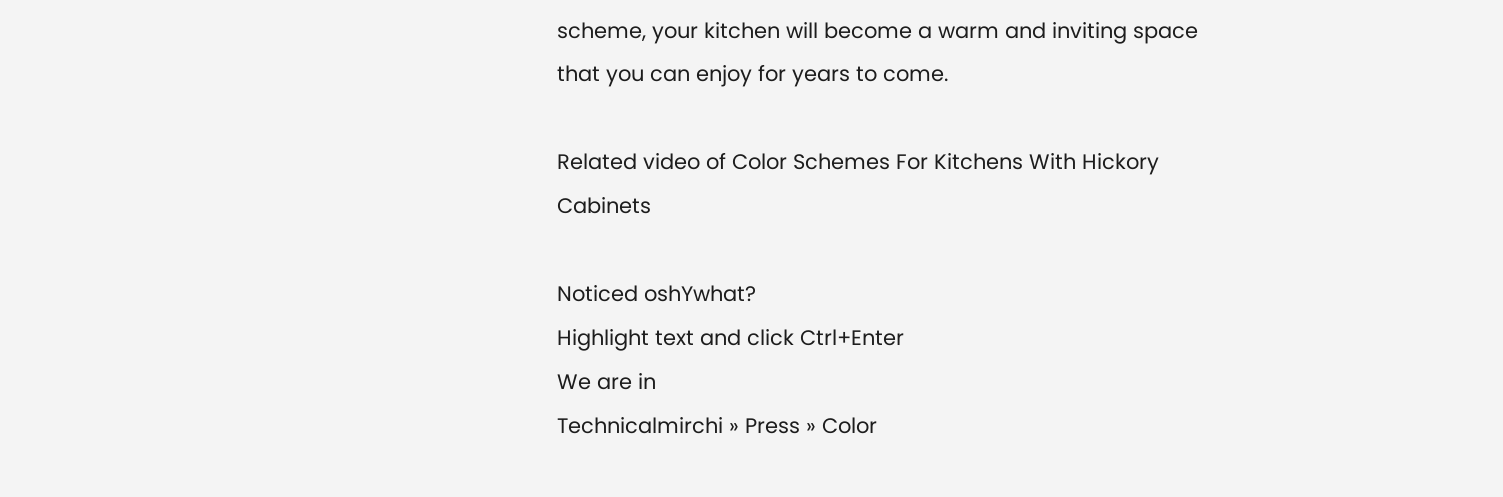scheme, your kitchen will become a warm and inviting space that you can enjoy for years to come.

Related video of Color Schemes For Kitchens With Hickory Cabinets

Noticed oshYwhat?
Highlight text and click Ctrl+Enter
We are in
Technicalmirchi » Press » Color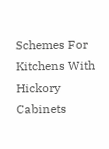Schemes For Kitchens With Hickory Cabinets